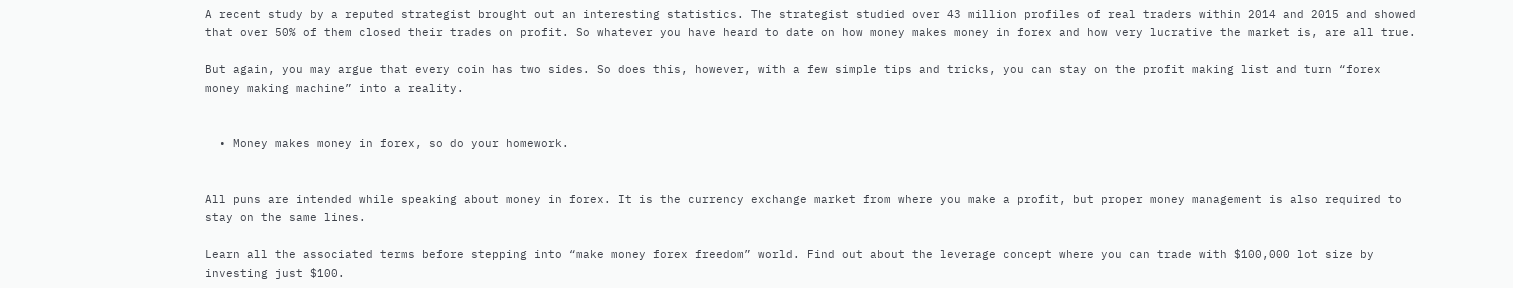A recent study by a reputed strategist brought out an interesting statistics. The strategist studied over 43 million profiles of real traders within 2014 and 2015 and showed that over 50% of them closed their trades on profit. So whatever you have heard to date on how money makes money in forex and how very lucrative the market is, are all true.

But again, you may argue that every coin has two sides. So does this, however, with a few simple tips and tricks, you can stay on the profit making list and turn “forex money making machine” into a reality.


  • Money makes money in forex, so do your homework.


All puns are intended while speaking about money in forex. It is the currency exchange market from where you make a profit, but proper money management is also required to stay on the same lines.

Learn all the associated terms before stepping into “make money forex freedom” world. Find out about the leverage concept where you can trade with $100,000 lot size by investing just $100.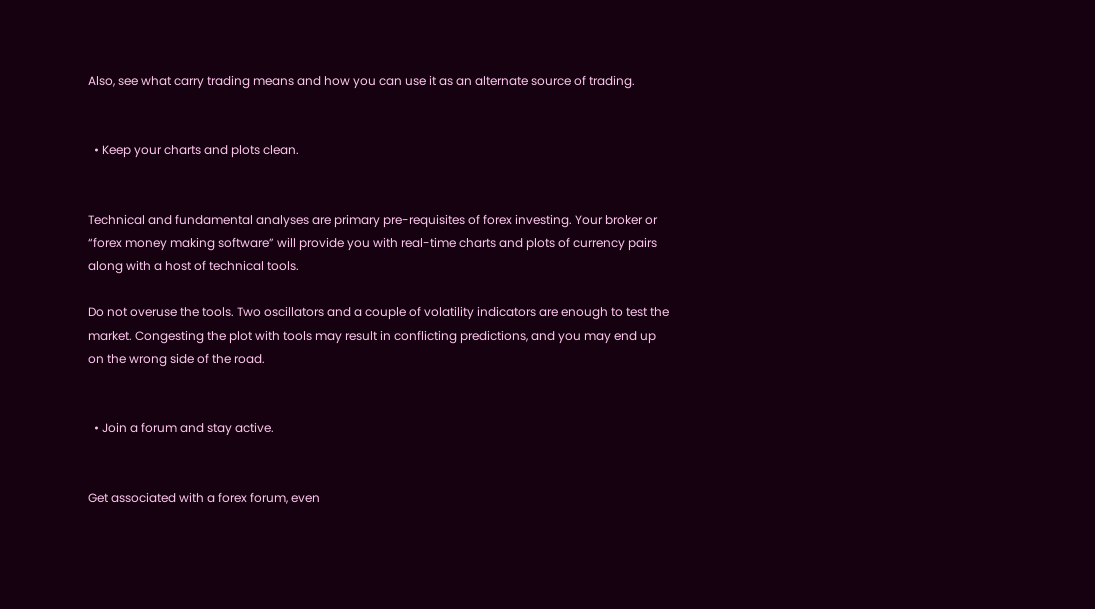Also, see what carry trading means and how you can use it as an alternate source of trading.


  • Keep your charts and plots clean.


Technical and fundamental analyses are primary pre-requisites of forex investing. Your broker or “forex money making software” will provide you with real-time charts and plots of currency pairs along with a host of technical tools.

Do not overuse the tools. Two oscillators and a couple of volatility indicators are enough to test the market. Congesting the plot with tools may result in conflicting predictions, and you may end up on the wrong side of the road.


  • Join a forum and stay active.


Get associated with a forex forum, even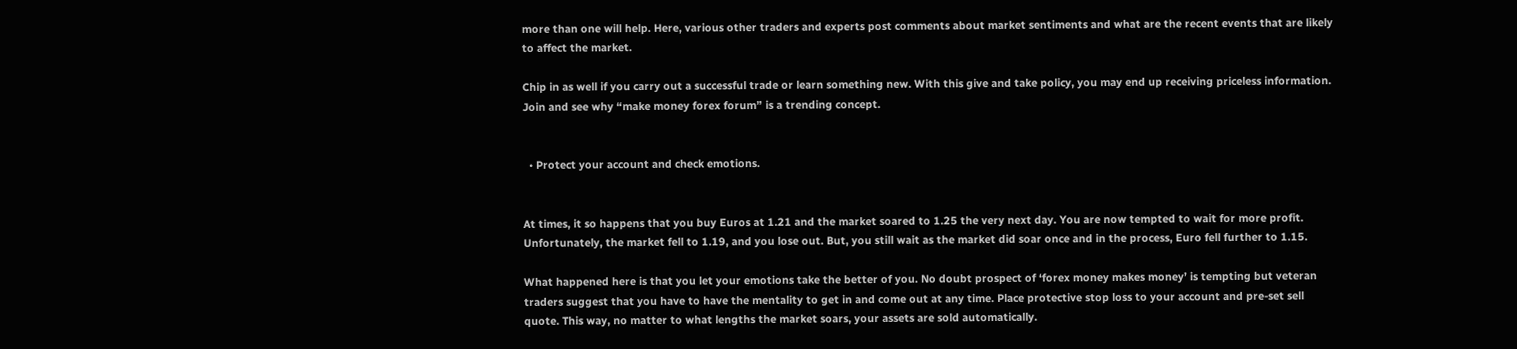more than one will help. Here, various other traders and experts post comments about market sentiments and what are the recent events that are likely to affect the market.

Chip in as well if you carry out a successful trade or learn something new. With this give and take policy, you may end up receiving priceless information. Join and see why “make money forex forum” is a trending concept.


  • Protect your account and check emotions.


At times, it so happens that you buy Euros at 1.21 and the market soared to 1.25 the very next day. You are now tempted to wait for more profit. Unfortunately, the market fell to 1.19, and you lose out. But, you still wait as the market did soar once and in the process, Euro fell further to 1.15.

What happened here is that you let your emotions take the better of you. No doubt prospect of ‘forex money makes money’ is tempting but veteran traders suggest that you have to have the mentality to get in and come out at any time. Place protective stop loss to your account and pre-set sell quote. This way, no matter to what lengths the market soars, your assets are sold automatically.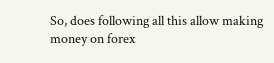So, does following all this allow making money on forex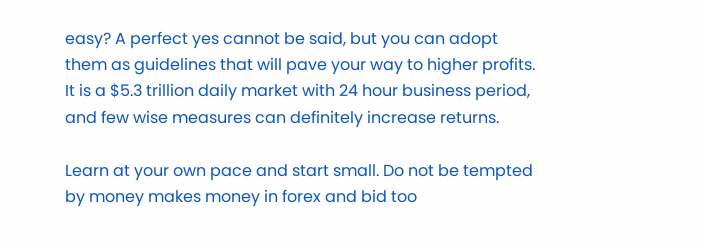easy? A perfect yes cannot be said, but you can adopt them as guidelines that will pave your way to higher profits. It is a $5.3 trillion daily market with 24 hour business period, and few wise measures can definitely increase returns.

Learn at your own pace and start small. Do not be tempted by money makes money in forex and bid too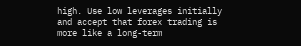high. Use low leverages initially and accept that forex trading is more like a long-term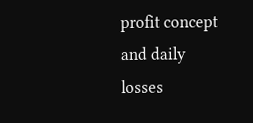profit concept and daily losses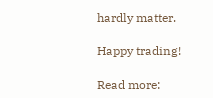hardly matter.

Happy trading!

Read more: